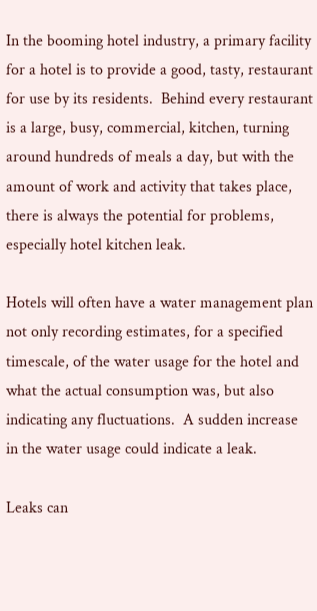In the booming hotel industry, a primary facility for a hotel is to provide a good, tasty, restaurant for use by its residents.  Behind every restaurant is a large, busy, commercial, kitchen, turning around hundreds of meals a day, but with the amount of work and activity that takes place, there is always the potential for problems, especially hotel kitchen leak.

Hotels will often have a water management plan not only recording estimates, for a specified timescale, of the water usage for the hotel and what the actual consumption was, but also indicating any fluctuations.  A sudden increase in the water usage could indicate a leak.

Leaks can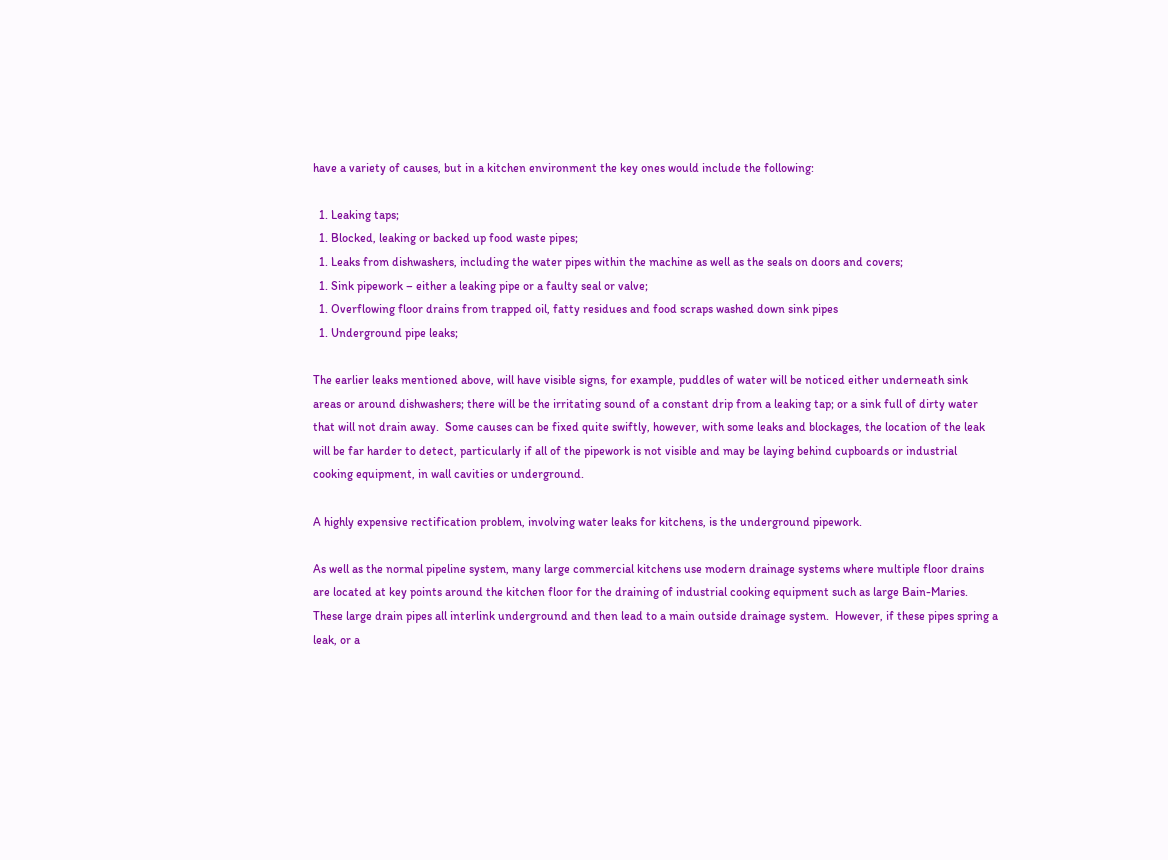have a variety of causes, but in a kitchen environment the key ones would include the following:

  1. Leaking taps;
  1. Blocked, leaking or backed up food waste pipes;
  1. Leaks from dishwashers, including the water pipes within the machine as well as the seals on doors and covers;
  1. Sink pipework – either a leaking pipe or a faulty seal or valve;
  1. Overflowing floor drains from trapped oil, fatty residues and food scraps washed down sink pipes
  1. Underground pipe leaks;

The earlier leaks mentioned above, will have visible signs, for example, puddles of water will be noticed either underneath sink areas or around dishwashers; there will be the irritating sound of a constant drip from a leaking tap; or a sink full of dirty water that will not drain away.  Some causes can be fixed quite swiftly, however, with some leaks and blockages, the location of the leak will be far harder to detect, particularly if all of the pipework is not visible and may be laying behind cupboards or industrial cooking equipment, in wall cavities or underground.

A highly expensive rectification problem, involving water leaks for kitchens, is the underground pipework.

As well as the normal pipeline system, many large commercial kitchens use modern drainage systems where multiple floor drains are located at key points around the kitchen floor for the draining of industrial cooking equipment such as large Bain-Maries.  These large drain pipes all interlink underground and then lead to a main outside drainage system.  However, if these pipes spring a leak, or a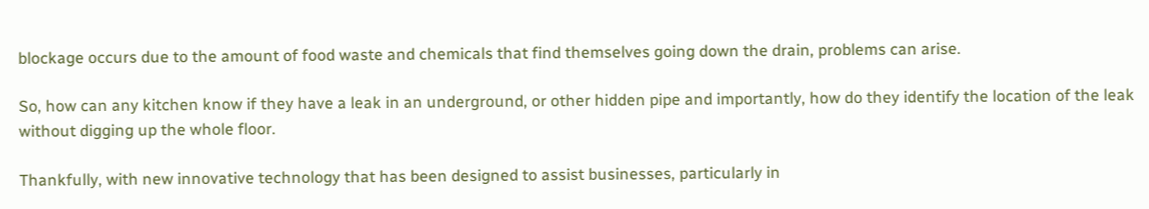blockage occurs due to the amount of food waste and chemicals that find themselves going down the drain, problems can arise.

So, how can any kitchen know if they have a leak in an underground, or other hidden pipe and importantly, how do they identify the location of the leak without digging up the whole floor.

Thankfully, with new innovative technology that has been designed to assist businesses, particularly in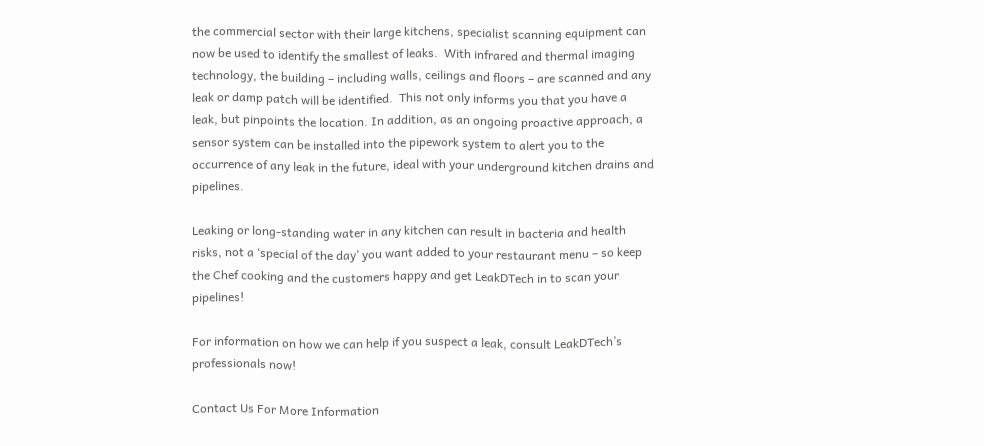the commercial sector with their large kitchens, specialist scanning equipment can now be used to identify the smallest of leaks.  With infrared and thermal imaging technology, the building – including walls, ceilings and floors – are scanned and any leak or damp patch will be identified.  This not only informs you that you have a leak, but pinpoints the location. In addition, as an ongoing proactive approach, a sensor system can be installed into the pipework system to alert you to the occurrence of any leak in the future, ideal with your underground kitchen drains and pipelines.

Leaking or long-standing water in any kitchen can result in bacteria and health risks, not a ‘special of the day’ you want added to your restaurant menu – so keep the Chef cooking and the customers happy and get LeakDTech in to scan your pipelines!

For information on how we can help if you suspect a leak, consult LeakDTech’s professionals now!

Contact Us For More Information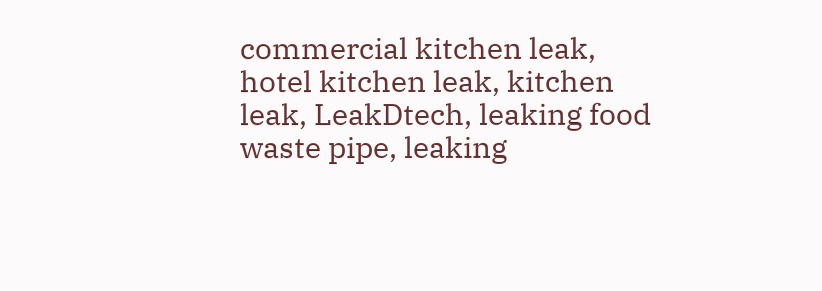commercial kitchen leak, hotel kitchen leak, kitchen leak, LeakDtech, leaking food waste pipe, leaking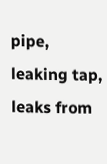pipe, leaking tap, leaks from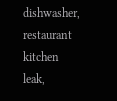dishwasher, restaurant kitchen leak,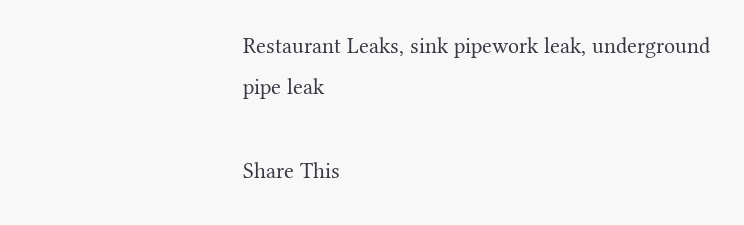Restaurant Leaks, sink pipework leak, underground pipe leak

Share This